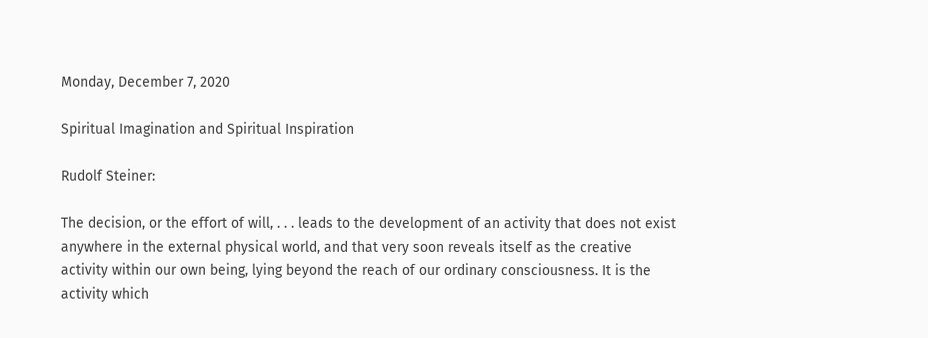Monday, December 7, 2020

Spiritual Imagination and Spiritual Inspiration

Rudolf Steiner:

The decision, or the effort of will, . . . leads to the development of an activity that does not exist anywhere in the external physical world, and that very soon reveals itself as the creative activity within our own being, lying beyond the reach of our ordinary consciousness. It is the activity which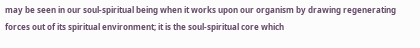may be seen in our soul-spiritual being when it works upon our organism by drawing regenerating forces out of its spiritual environment; it is the soul-spiritual core which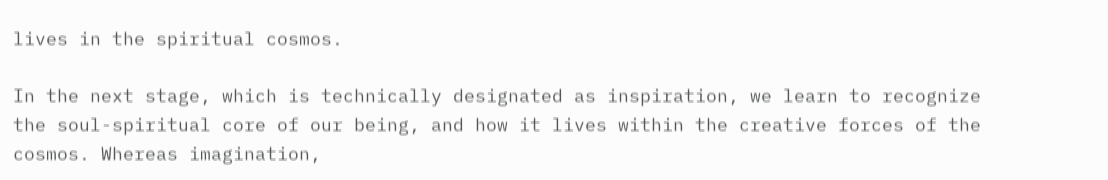lives in the spiritual cosmos.

In the next stage, which is technically designated as inspiration, we learn to recognize the soul-spiritual core of our being, and how it lives within the creative forces of the cosmos. Whereas imagination,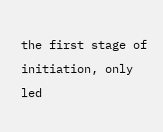the first stage of initiation, only led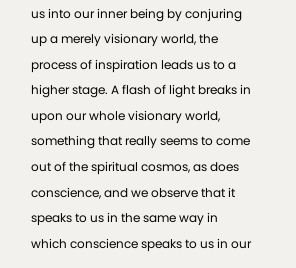us into our inner being by conjuring up a merely visionary world, the process of inspiration leads us to a higher stage. A flash of light breaks in upon our whole visionary world, something that really seems to come out of the spiritual cosmos, as does conscience, and we observe that it speaks to us in the same way in which conscience speaks to us in our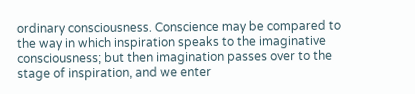ordinary consciousness. Conscience may be compared to the way in which inspiration speaks to the imaginative consciousness; but then imagination passes over to the stage of inspiration, and we enter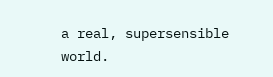a real, supersensible world.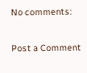No comments:

Post a Comment